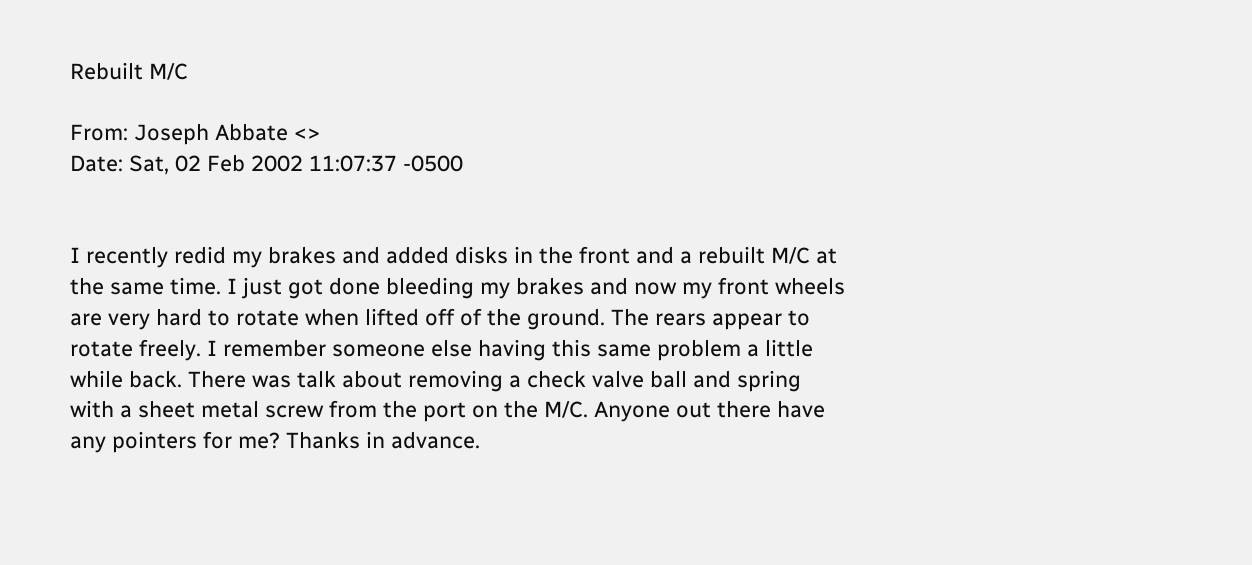Rebuilt M/C

From: Joseph Abbate <>
Date: Sat, 02 Feb 2002 11:07:37 -0500


I recently redid my brakes and added disks in the front and a rebuilt M/C at
the same time. I just got done bleeding my brakes and now my front wheels
are very hard to rotate when lifted off of the ground. The rears appear to
rotate freely. I remember someone else having this same problem a little
while back. There was talk about removing a check valve ball and spring
with a sheet metal screw from the port on the M/C. Anyone out there have
any pointers for me? Thanks in advance.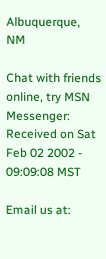Albuquerque, NM

Chat with friends online, try MSN Messenger:
Received on Sat Feb 02 2002 - 09:09:08 MST

Email us at: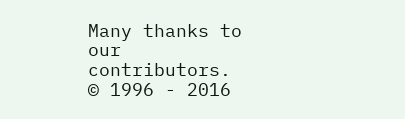Many thanks to our contributors.
© 1996 - 2016